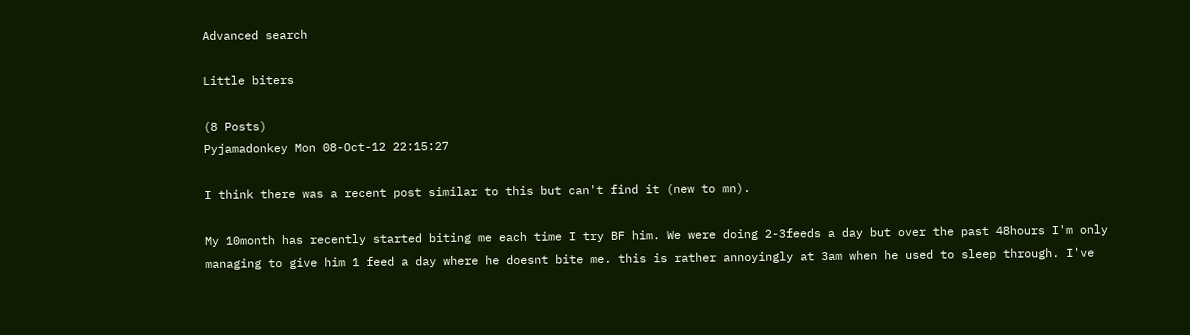Advanced search

Little biters

(8 Posts)
Pyjamadonkey Mon 08-Oct-12 22:15:27

I think there was a recent post similar to this but can't find it (new to mn).

My 10month has recently started biting me each time I try BF him. We were doing 2-3feeds a day but over the past 48hours I'm only managing to give him 1 feed a day where he doesnt bite me. this is rather annoyingly at 3am when he used to sleep through. I've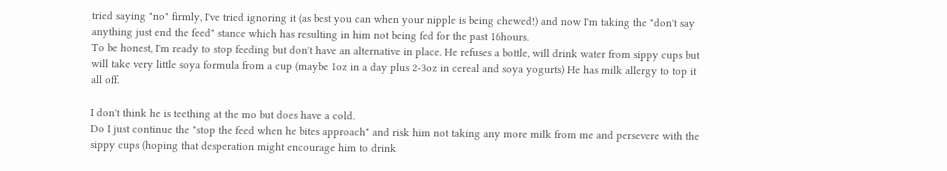tried saying "no" firmly, I've tried ignoring it (as best you can when your nipple is being chewed!) and now I'm taking the "don't say anything just end the feed" stance which has resulting in him not being fed for the past 16hours.
To be honest, I'm ready to stop feeding but don't have an alternative in place. He refuses a bottle, will drink water from sippy cups but will take very little soya formula from a cup (maybe 1oz in a day plus 2-3oz in cereal and soya yogurts) He has milk allergy to top it all off.

I don't think he is teething at the mo but does have a cold.
Do I just continue the "stop the feed when he bites approach" and risk him not taking any more milk from me and persevere with the sippy cups (hoping that desperation might encourage him to drink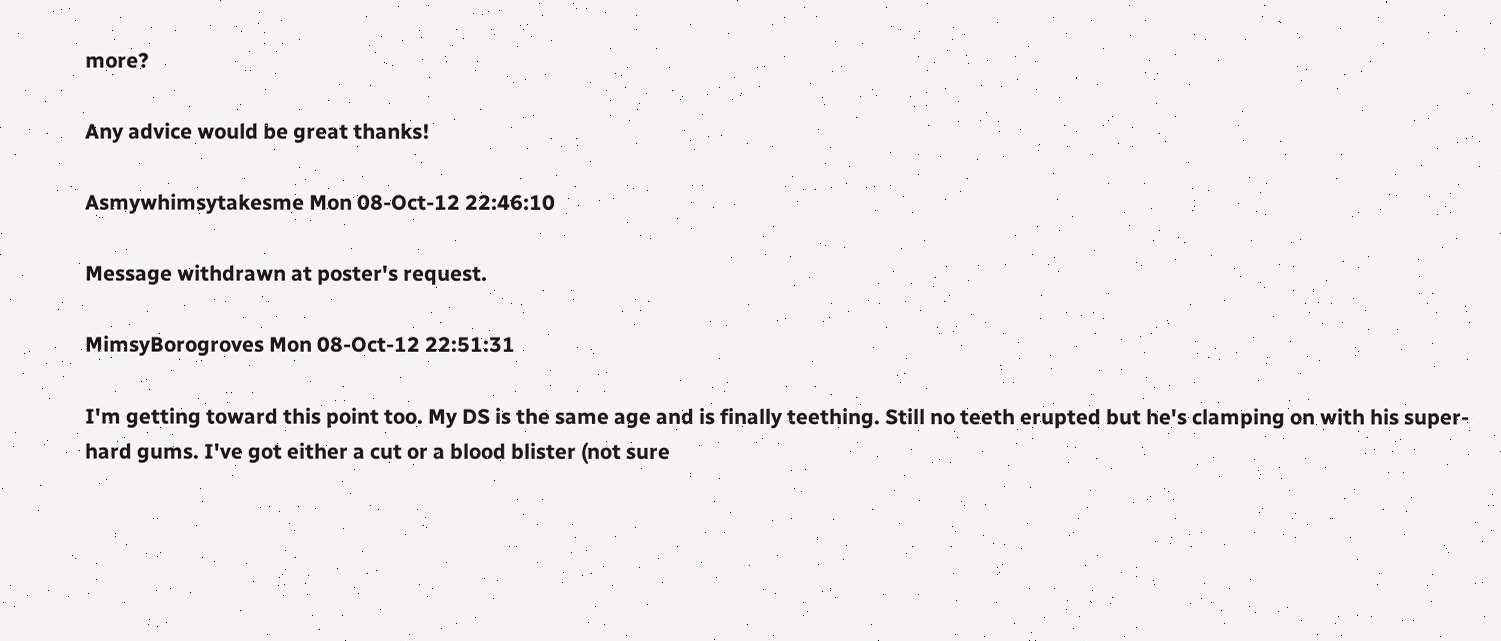more?

Any advice would be great thanks!

Asmywhimsytakesme Mon 08-Oct-12 22:46:10

Message withdrawn at poster's request.

MimsyBorogroves Mon 08-Oct-12 22:51:31

I'm getting toward this point too. My DS is the same age and is finally teething. Still no teeth erupted but he's clamping on with his super-hard gums. I've got either a cut or a blood blister (not sure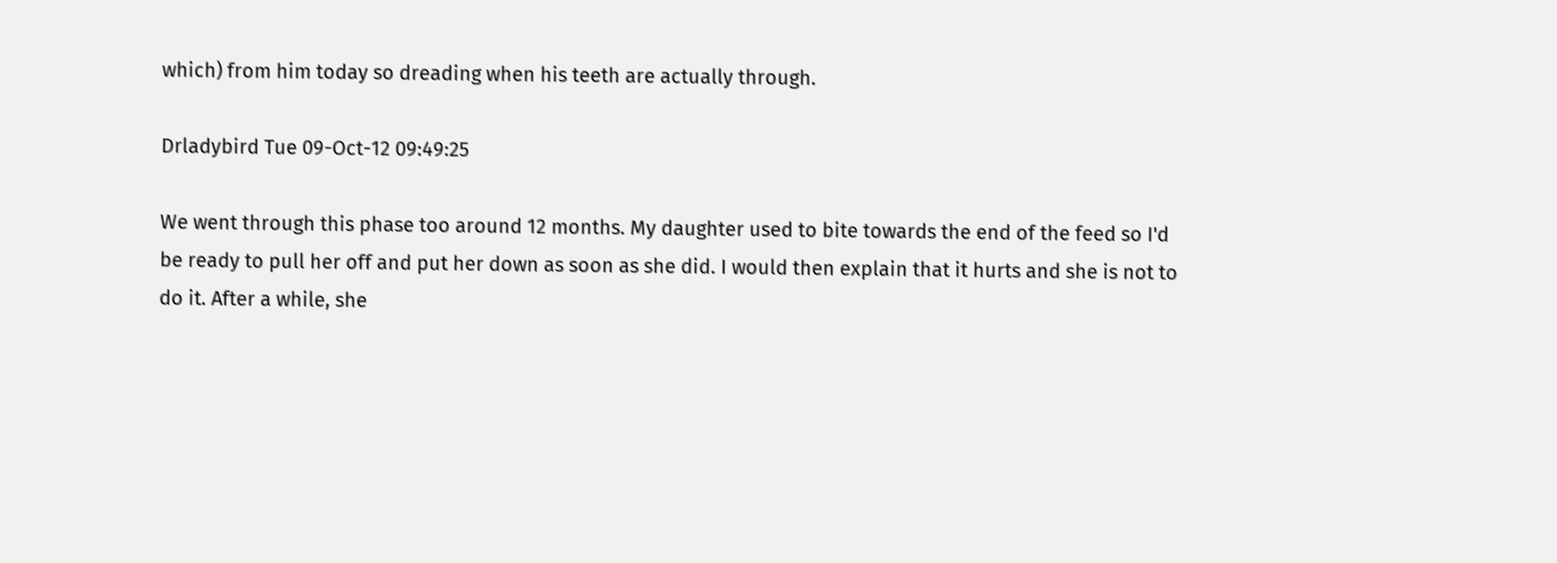which) from him today so dreading when his teeth are actually through.

Drladybird Tue 09-Oct-12 09:49:25

We went through this phase too around 12 months. My daughter used to bite towards the end of the feed so I'd be ready to pull her off and put her down as soon as she did. I would then explain that it hurts and she is not to do it. After a while, she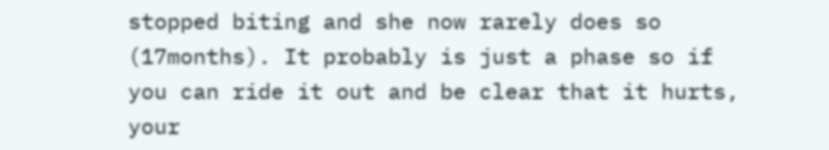stopped biting and she now rarely does so (17months). It probably is just a phase so if you can ride it out and be clear that it hurts, your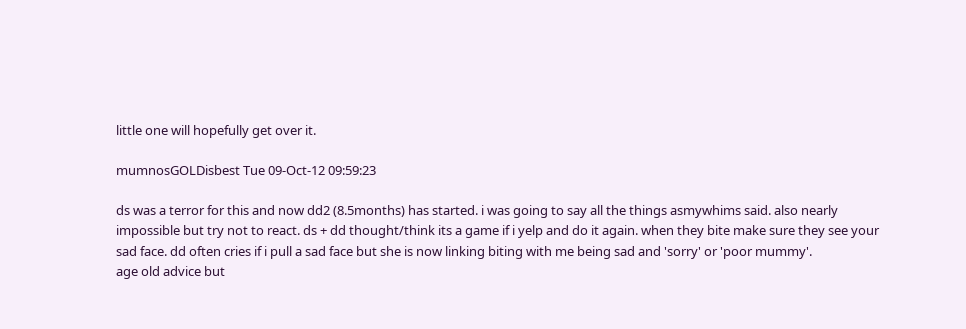little one will hopefully get over it.

mumnosGOLDisbest Tue 09-Oct-12 09:59:23

ds was a terror for this and now dd2 (8.5months) has started. i was going to say all the things asmywhims said. also nearly impossible but try not to react. ds + dd thought/think its a game if i yelp and do it again. when they bite make sure they see your sad face. dd often cries if i pull a sad face but she is now linking biting with me being sad and 'sorry' or 'poor mummy'.
age old advice but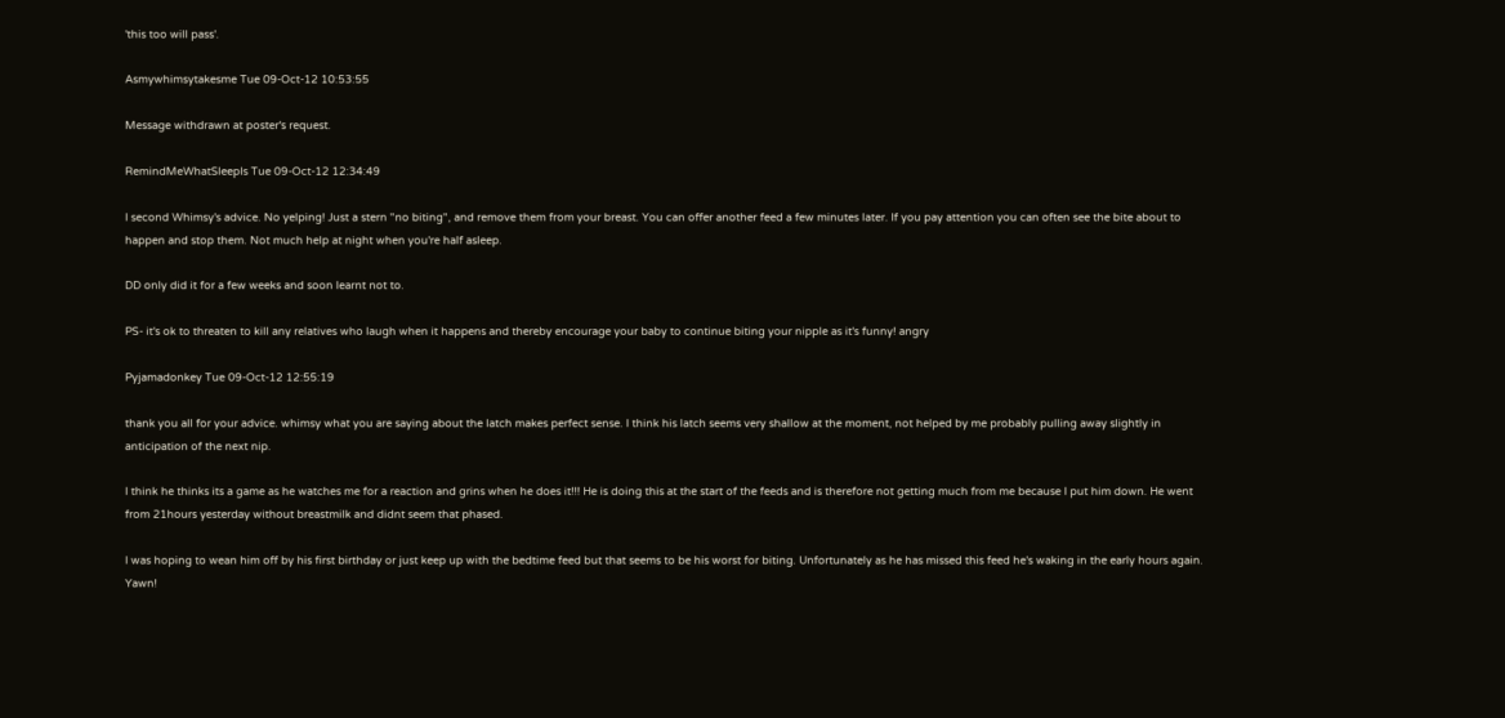'this too will pass'.

Asmywhimsytakesme Tue 09-Oct-12 10:53:55

Message withdrawn at poster's request.

RemindMeWhatSleepIs Tue 09-Oct-12 12:34:49

I second Whimsy's advice. No yelping! Just a stern "no biting", and remove them from your breast. You can offer another feed a few minutes later. If you pay attention you can often see the bite about to happen and stop them. Not much help at night when you're half asleep.

DD only did it for a few weeks and soon learnt not to.

PS- it's ok to threaten to kill any relatives who laugh when it happens and thereby encourage your baby to continue biting your nipple as it's funny! angry

Pyjamadonkey Tue 09-Oct-12 12:55:19

thank you all for your advice. whimsy what you are saying about the latch makes perfect sense. I think his latch seems very shallow at the moment, not helped by me probably pulling away slightly in anticipation of the next nip.

I think he thinks its a game as he watches me for a reaction and grins when he does it!!! He is doing this at the start of the feeds and is therefore not getting much from me because I put him down. He went from 21hours yesterday without breastmilk and didnt seem that phased.

I was hoping to wean him off by his first birthday or just keep up with the bedtime feed but that seems to be his worst for biting. Unfortunately as he has missed this feed he's waking in the early hours again. Yawn!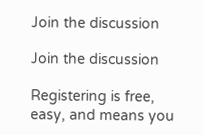Join the discussion

Join the discussion

Registering is free, easy, and means you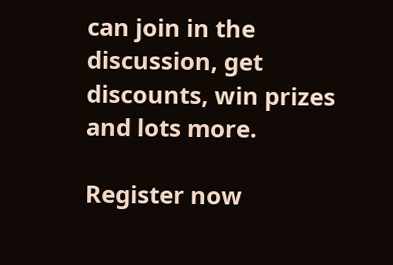can join in the discussion, get discounts, win prizes and lots more.

Register now